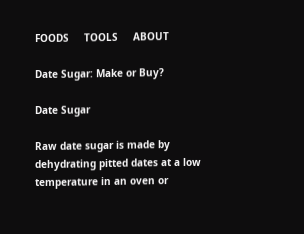FOODS     TOOLS     ABOUT

Date Sugar: Make or Buy?

Date Sugar

Raw date sugar is made by dehydrating pitted dates at a low temperature in an oven or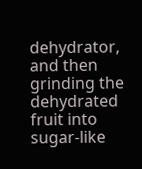dehydrator, and then grinding the dehydrated fruit into sugar-like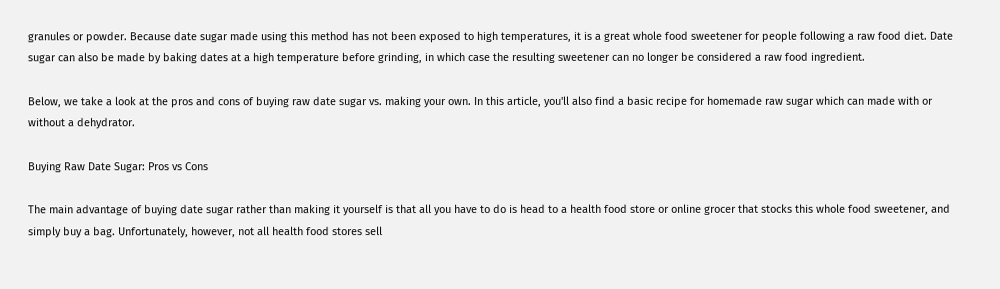granules or powder. Because date sugar made using this method has not been exposed to high temperatures, it is a great whole food sweetener for people following a raw food diet. Date sugar can also be made by baking dates at a high temperature before grinding, in which case the resulting sweetener can no longer be considered a raw food ingredient.

Below, we take a look at the pros and cons of buying raw date sugar vs. making your own. In this article, you'll also find a basic recipe for homemade raw sugar which can made with or without a dehydrator.

Buying Raw Date Sugar: Pros vs Cons

The main advantage of buying date sugar rather than making it yourself is that all you have to do is head to a health food store or online grocer that stocks this whole food sweetener, and simply buy a bag. Unfortunately, however, not all health food stores sell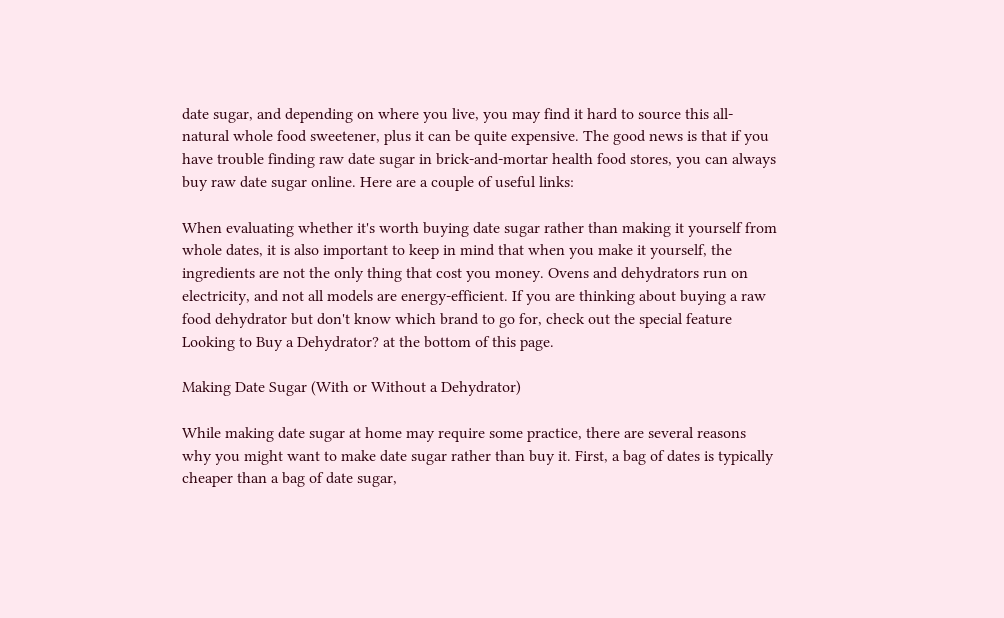date sugar, and depending on where you live, you may find it hard to source this all-natural whole food sweetener, plus it can be quite expensive. The good news is that if you have trouble finding raw date sugar in brick-and-mortar health food stores, you can always buy raw date sugar online. Here are a couple of useful links:

When evaluating whether it's worth buying date sugar rather than making it yourself from whole dates, it is also important to keep in mind that when you make it yourself, the ingredients are not the only thing that cost you money. Ovens and dehydrators run on electricity, and not all models are energy-efficient. If you are thinking about buying a raw food dehydrator but don't know which brand to go for, check out the special feature Looking to Buy a Dehydrator? at the bottom of this page.

Making Date Sugar (With or Without a Dehydrator)

While making date sugar at home may require some practice, there are several reasons why you might want to make date sugar rather than buy it. First, a bag of dates is typically cheaper than a bag of date sugar,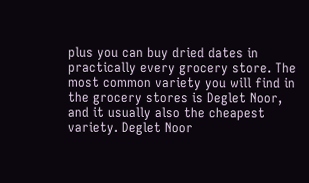plus you can buy dried dates in practically every grocery store. The most common variety you will find in the grocery stores is Deglet Noor, and it usually also the cheapest variety. Deglet Noor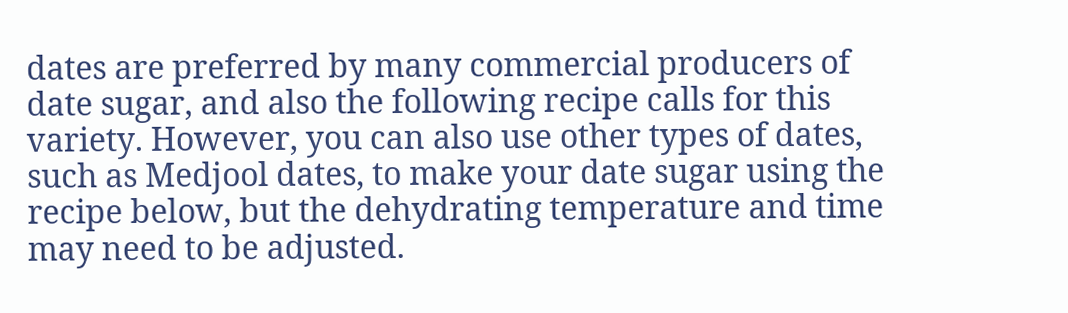dates are preferred by many commercial producers of date sugar, and also the following recipe calls for this variety. However, you can also use other types of dates, such as Medjool dates, to make your date sugar using the recipe below, but the dehydrating temperature and time may need to be adjusted.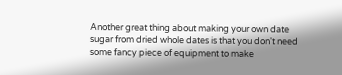Another great thing about making your own date sugar from dried whole dates is that you don't need some fancy piece of equipment to make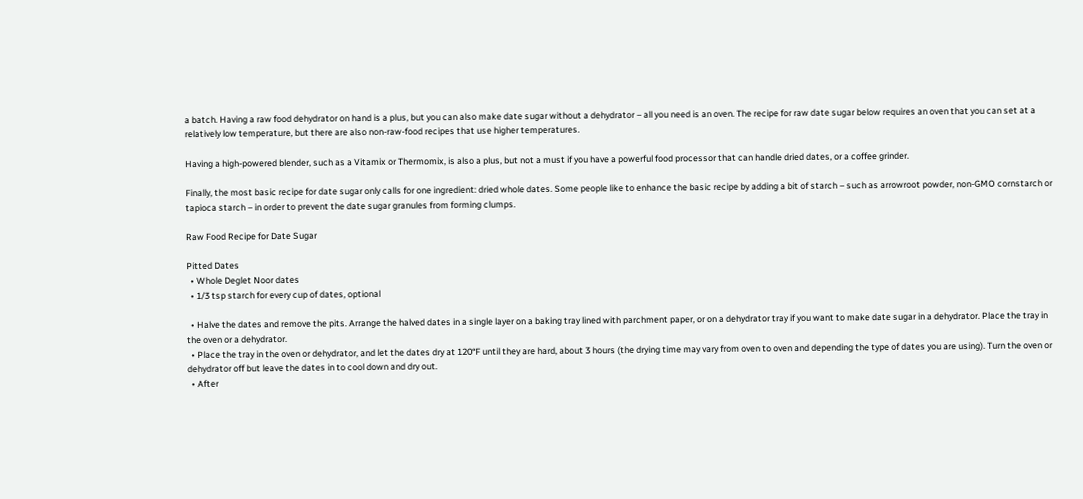a batch. Having a raw food dehydrator on hand is a plus, but you can also make date sugar without a dehydrator – all you need is an oven. The recipe for raw date sugar below requires an oven that you can set at a relatively low temperature, but there are also non-raw-food recipes that use higher temperatures.

Having a high-powered blender, such as a Vitamix or Thermomix, is also a plus, but not a must if you have a powerful food processor that can handle dried dates, or a coffee grinder.

Finally, the most basic recipe for date sugar only calls for one ingredient: dried whole dates. Some people like to enhance the basic recipe by adding a bit of starch – such as arrowroot powder, non-GMO cornstarch or tapioca starch – in order to prevent the date sugar granules from forming clumps.

Raw Food Recipe for Date Sugar

Pitted Dates
  • Whole Deglet Noor dates
  • 1/3 tsp starch for every cup of dates, optional

  • Halve the dates and remove the pits. Arrange the halved dates in a single layer on a baking tray lined with parchment paper, or on a dehydrator tray if you want to make date sugar in a dehydrator. Place the tray in the oven or a dehydrator.
  • Place the tray in the oven or dehydrator, and let the dates dry at 120°F until they are hard, about 3 hours (the drying time may vary from oven to oven and depending the type of dates you are using). Turn the oven or dehydrator off but leave the dates in to cool down and dry out.
  • After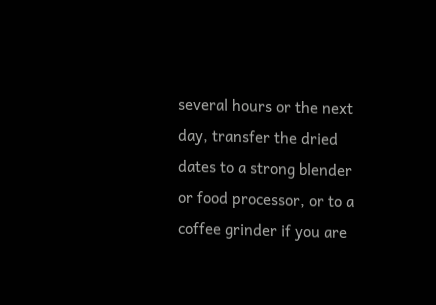several hours or the next day, transfer the dried dates to a strong blender or food processor, or to a coffee grinder if you are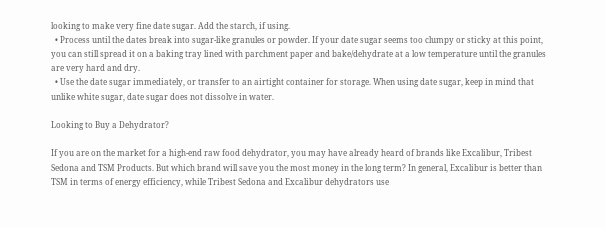looking to make very fine date sugar. Add the starch, if using.
  • Process until the dates break into sugar-like granules or powder. If your date sugar seems too clumpy or sticky at this point, you can still spread it on a baking tray lined with parchment paper and bake/dehydrate at a low temperature until the granules are very hard and dry.
  • Use the date sugar immediately, or transfer to an airtight container for storage. When using date sugar, keep in mind that unlike white sugar, date sugar does not dissolve in water.

Looking to Buy a Dehydrator?

If you are on the market for a high-end raw food dehydrator, you may have already heard of brands like Excalibur, Tribest Sedona and TSM Products. But which brand will save you the most money in the long term? In general, Excalibur is better than TSM in terms of energy efficiency, while Tribest Sedona and Excalibur dehydrators use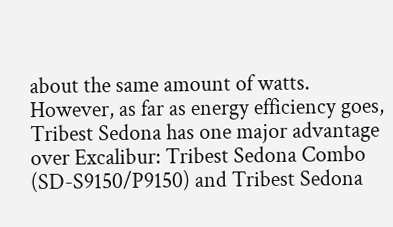about the same amount of watts. However, as far as energy efficiency goes, Tribest Sedona has one major advantage over Excalibur: Tribest Sedona Combo (SD-S9150/P9150) and Tribest Sedona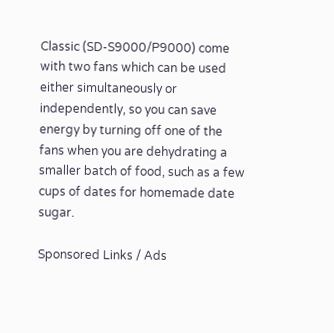Classic (SD-S9000/P9000) come with two fans which can be used either simultaneously or independently, so you can save energy by turning off one of the fans when you are dehydrating a smaller batch of food, such as a few cups of dates for homemade date sugar.

Sponsored Links / Ads